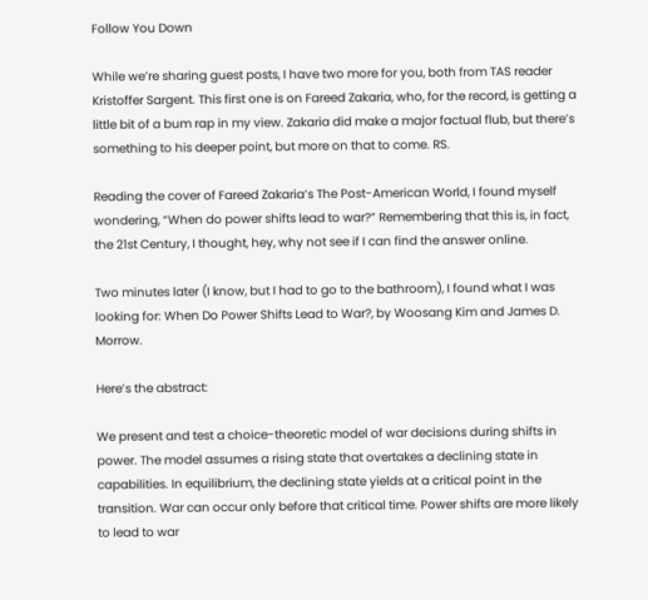Follow You Down

While we’re sharing guest posts, I have two more for you, both from TAS reader Kristoffer Sargent. This first one is on Fareed Zakaria, who, for the record, is getting a little bit of a bum rap in my view. Zakaria did make a major factual flub, but there’s something to his deeper point, but more on that to come. RS.

Reading the cover of Fareed Zakaria’s The Post-American World, I found myself wondering, “When do power shifts lead to war?” Remembering that this is, in fact, the 21st Century, I thought, hey, why not see if I can find the answer online.

Two minutes later (I know, but I had to go to the bathroom), I found what I was looking for: When Do Power Shifts Lead to War?, by Woosang Kim and James D. Morrow.

Here’s the abstract:

We present and test a choice-theoretic model of war decisions during shifts in power. The model assumes a rising state that overtakes a declining state in capabilities. In equilibrium, the declining state yields at a critical point in the transition. War can occur only before that critical time. Power shifts are more likely to lead to war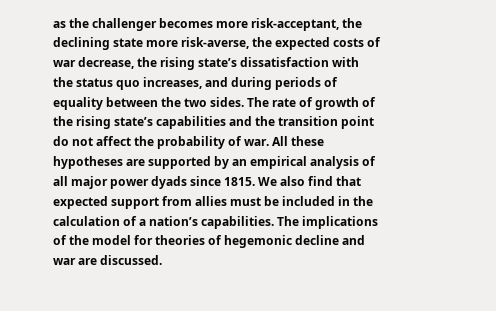as the challenger becomes more risk-acceptant, the declining state more risk-averse, the expected costs of war decrease, the rising state’s dissatisfaction with the status quo increases, and during periods of equality between the two sides. The rate of growth of the rising state’s capabilities and the transition point do not affect the probability of war. All these hypotheses are supported by an empirical analysis of all major power dyads since 1815. We also find that expected support from allies must be included in the calculation of a nation’s capabilities. The implications of the model for theories of hegemonic decline and war are discussed.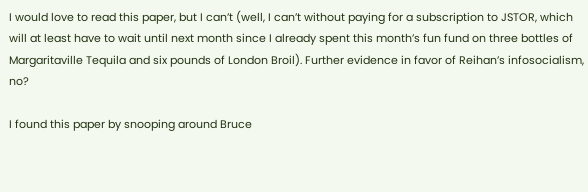I would love to read this paper, but I can’t (well, I can’t without paying for a subscription to JSTOR, which will at least have to wait until next month since I already spent this month’s fun fund on three bottles of Margaritaville Tequila and six pounds of London Broil). Further evidence in favor of Reihan’s infosocialism, no?

I found this paper by snooping around Bruce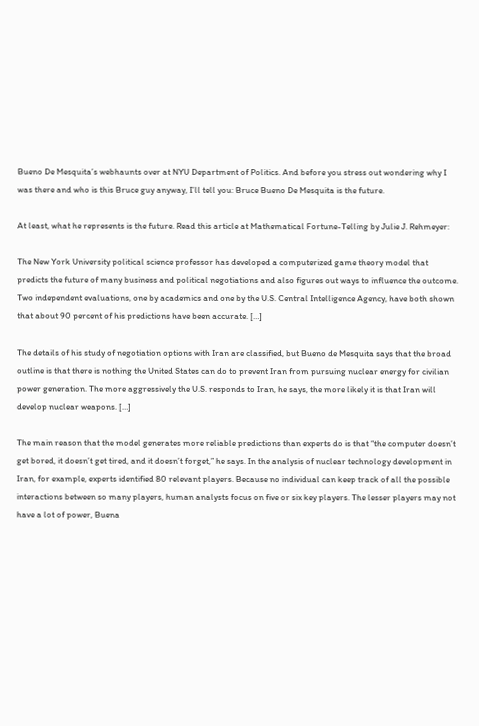Bueno De Mesquita’s webhaunts over at NYU Department of Politics. And before you stress out wondering why I was there and who is this Bruce guy anyway, I’ll tell you: Bruce Bueno De Mesquita is the future.

At least, what he represents is the future. Read this article at Mathematical Fortune-Telling by Julie J. Rehmeyer:

The New York University political science professor has developed a computerized game theory model that predicts the future of many business and political negotiations and also figures out ways to influence the outcome. Two independent evaluations, one by academics and one by the U.S. Central Intelligence Agency, have both shown that about 90 percent of his predictions have been accurate. […]

The details of his study of negotiation options with Iran are classified, but Bueno de Mesquita says that the broad outline is that there is nothing the United States can do to prevent Iran from pursuing nuclear energy for civilian power generation. The more aggressively the U.S. responds to Iran, he says, the more likely it is that Iran will develop nuclear weapons. […]

The main reason that the model generates more reliable predictions than experts do is that “the computer doesn’t get bored, it doesn’t get tired, and it doesn’t forget,” he says. In the analysis of nuclear technology development in Iran, for example, experts identified 80 relevant players. Because no individual can keep track of all the possible interactions between so many players, human analysts focus on five or six key players. The lesser players may not have a lot of power, Buena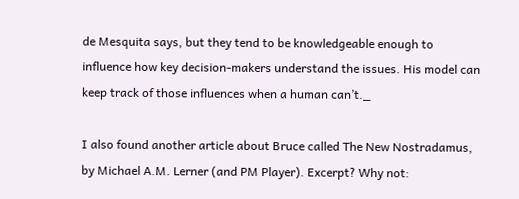de Mesquita says, but they tend to be knowledgeable enough to influence how key decision-makers understand the issues. His model can keep track of those influences when a human can’t._

I also found another article about Bruce called The New Nostradamus, by Michael A.M. Lerner (and PM Player). Excerpt? Why not: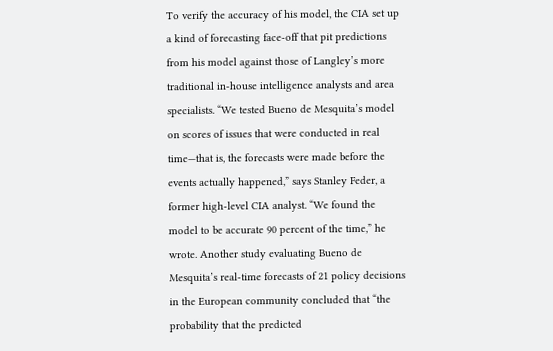To verify the accuracy of his model, the CIA set up a kind of forecasting face-off that pit predictions from his model against those of Langley’s more traditional in-house intelligence analysts and area specialists. “We tested Bueno de Mesquita’s model on scores of issues that were conducted in real time—that is, the forecasts were made before the events actually happened,” says Stanley Feder, a former high-level CIA analyst. “We found the model to be accurate 90 percent of the time,” he wrote. Another study evaluating Bueno de Mesquita’s real-time forecasts of 21 policy decisions in the European community concluded that “the probability that the predicted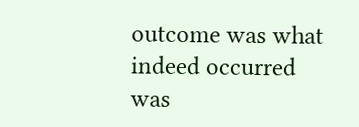outcome was what indeed occurred was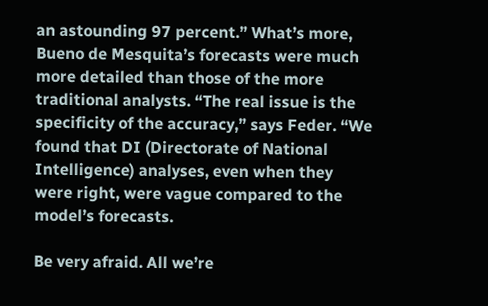an astounding 97 percent.” What’s more, Bueno de Mesquita’s forecasts were much more detailed than those of the more traditional analysts. “The real issue is the specificity of the accuracy,” says Feder. “We found that DI (Directorate of National Intelligence) analyses, even when they were right, were vague compared to the model’s forecasts.

Be very afraid. All we’re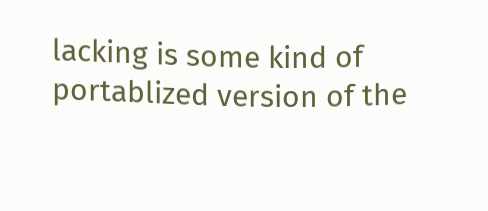lacking is some kind of portablized version of the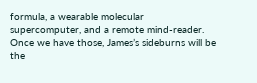formula, a wearable molecular supercomputer, and a remote mind-reader. Once we have those, James’s sideburns will be the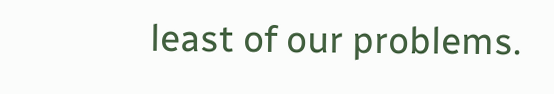least of our problems.